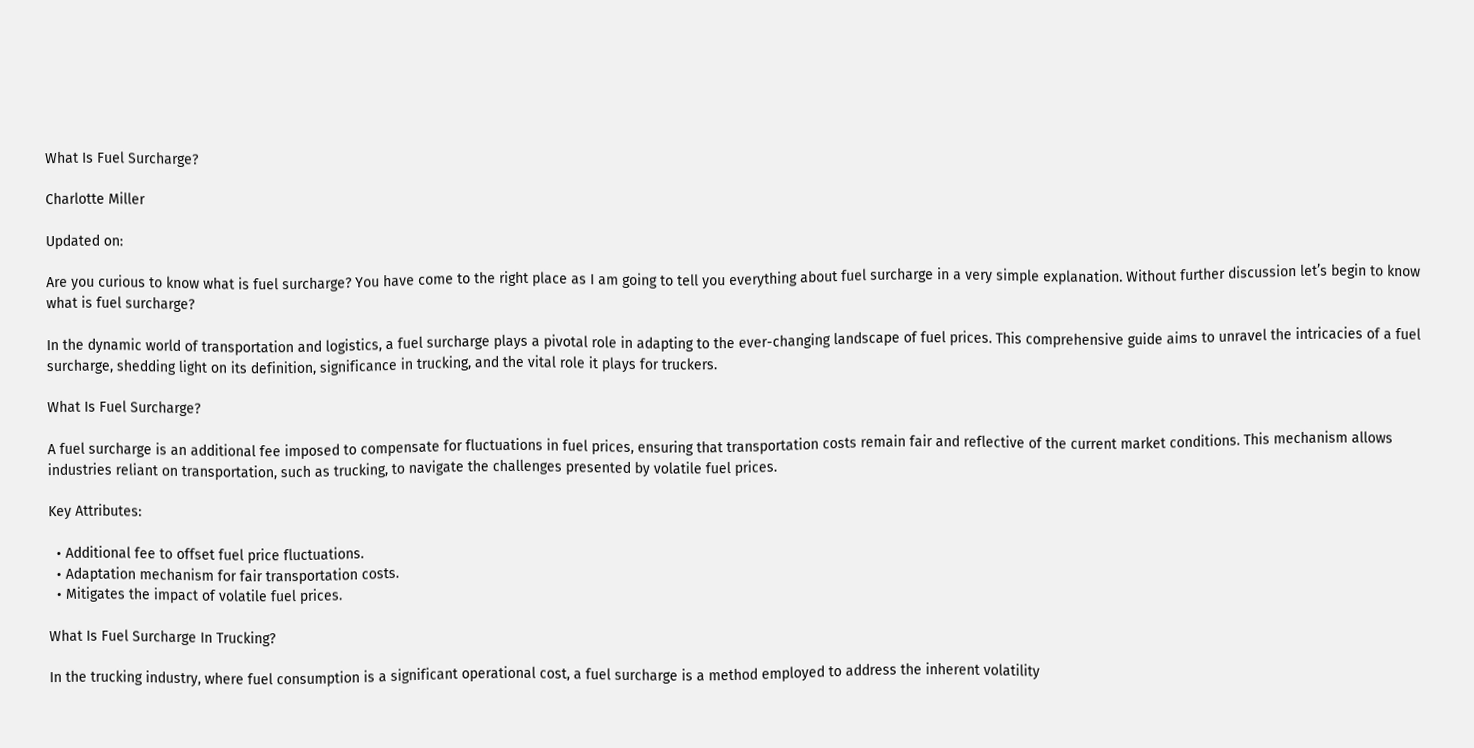What Is Fuel Surcharge?

Charlotte Miller

Updated on:

Are you curious to know what is fuel surcharge? You have come to the right place as I am going to tell you everything about fuel surcharge in a very simple explanation. Without further discussion let’s begin to know what is fuel surcharge?

In the dynamic world of transportation and logistics, a fuel surcharge plays a pivotal role in adapting to the ever-changing landscape of fuel prices. This comprehensive guide aims to unravel the intricacies of a fuel surcharge, shedding light on its definition, significance in trucking, and the vital role it plays for truckers.

What Is Fuel Surcharge?

A fuel surcharge is an additional fee imposed to compensate for fluctuations in fuel prices, ensuring that transportation costs remain fair and reflective of the current market conditions. This mechanism allows industries reliant on transportation, such as trucking, to navigate the challenges presented by volatile fuel prices.

Key Attributes:

  • Additional fee to offset fuel price fluctuations.
  • Adaptation mechanism for fair transportation costs.
  • Mitigates the impact of volatile fuel prices.

What Is Fuel Surcharge In Trucking?

In the trucking industry, where fuel consumption is a significant operational cost, a fuel surcharge is a method employed to address the inherent volatility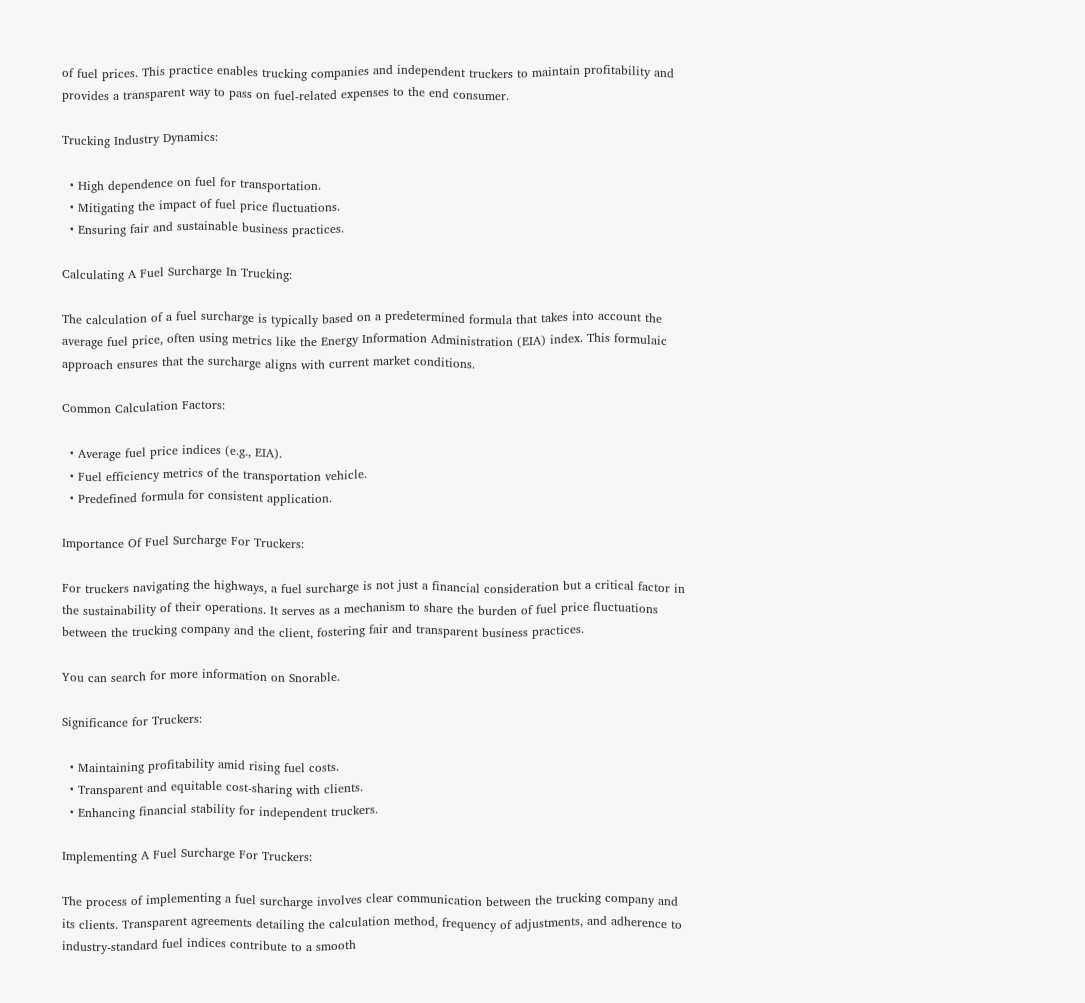of fuel prices. This practice enables trucking companies and independent truckers to maintain profitability and provides a transparent way to pass on fuel-related expenses to the end consumer.

Trucking Industry Dynamics:

  • High dependence on fuel for transportation.
  • Mitigating the impact of fuel price fluctuations.
  • Ensuring fair and sustainable business practices.

Calculating A Fuel Surcharge In Trucking:

The calculation of a fuel surcharge is typically based on a predetermined formula that takes into account the average fuel price, often using metrics like the Energy Information Administration (EIA) index. This formulaic approach ensures that the surcharge aligns with current market conditions.

Common Calculation Factors:

  • Average fuel price indices (e.g., EIA).
  • Fuel efficiency metrics of the transportation vehicle.
  • Predefined formula for consistent application.

Importance Of Fuel Surcharge For Truckers:

For truckers navigating the highways, a fuel surcharge is not just a financial consideration but a critical factor in the sustainability of their operations. It serves as a mechanism to share the burden of fuel price fluctuations between the trucking company and the client, fostering fair and transparent business practices.

You can search for more information on Snorable.

Significance for Truckers:

  • Maintaining profitability amid rising fuel costs.
  • Transparent and equitable cost-sharing with clients.
  • Enhancing financial stability for independent truckers.

Implementing A Fuel Surcharge For Truckers:

The process of implementing a fuel surcharge involves clear communication between the trucking company and its clients. Transparent agreements detailing the calculation method, frequency of adjustments, and adherence to industry-standard fuel indices contribute to a smooth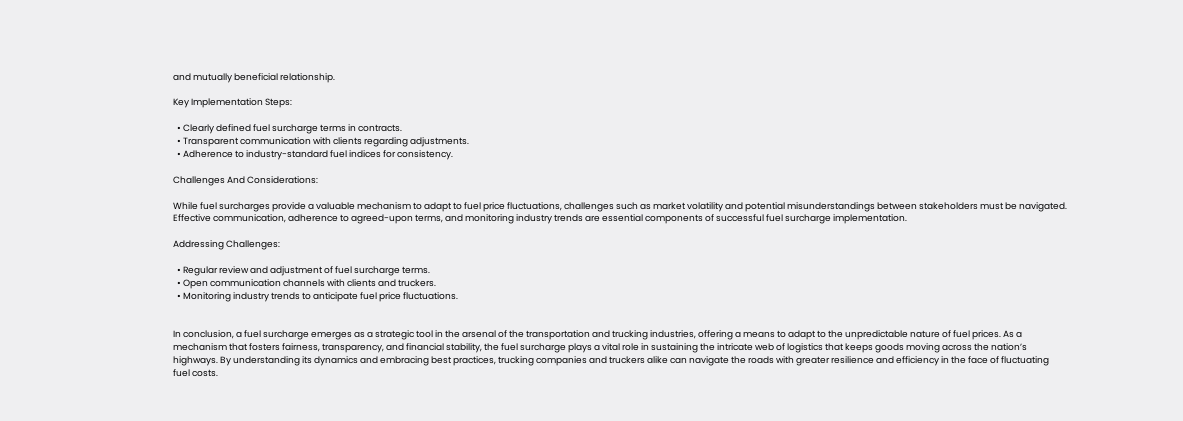and mutually beneficial relationship.

Key Implementation Steps:

  • Clearly defined fuel surcharge terms in contracts.
  • Transparent communication with clients regarding adjustments.
  • Adherence to industry-standard fuel indices for consistency.

Challenges And Considerations:

While fuel surcharges provide a valuable mechanism to adapt to fuel price fluctuations, challenges such as market volatility and potential misunderstandings between stakeholders must be navigated. Effective communication, adherence to agreed-upon terms, and monitoring industry trends are essential components of successful fuel surcharge implementation.

Addressing Challenges:

  • Regular review and adjustment of fuel surcharge terms.
  • Open communication channels with clients and truckers.
  • Monitoring industry trends to anticipate fuel price fluctuations.


In conclusion, a fuel surcharge emerges as a strategic tool in the arsenal of the transportation and trucking industries, offering a means to adapt to the unpredictable nature of fuel prices. As a mechanism that fosters fairness, transparency, and financial stability, the fuel surcharge plays a vital role in sustaining the intricate web of logistics that keeps goods moving across the nation’s highways. By understanding its dynamics and embracing best practices, trucking companies and truckers alike can navigate the roads with greater resilience and efficiency in the face of fluctuating fuel costs.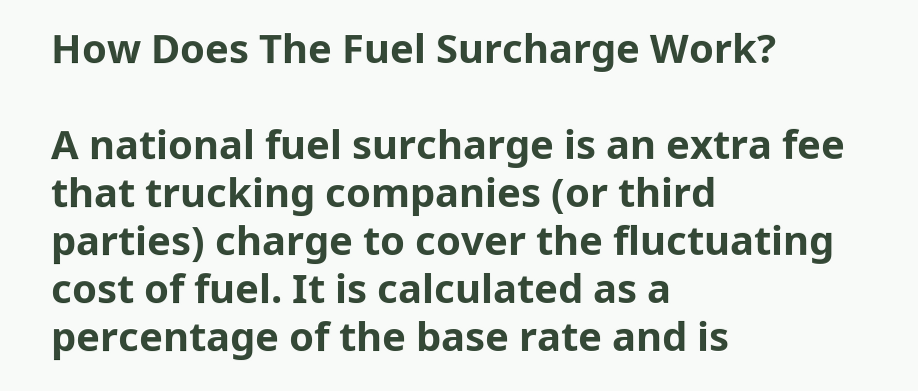How Does The Fuel Surcharge Work?

A national fuel surcharge is an extra fee that trucking companies (or third parties) charge to cover the fluctuating cost of fuel. It is calculated as a percentage of the base rate and is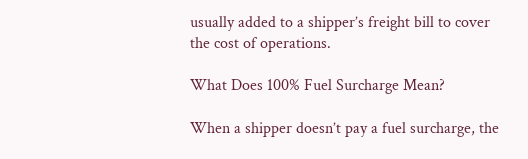usually added to a shipper’s freight bill to cover the cost of operations.

What Does 100% Fuel Surcharge Mean?

When a shipper doesn’t pay a fuel surcharge, the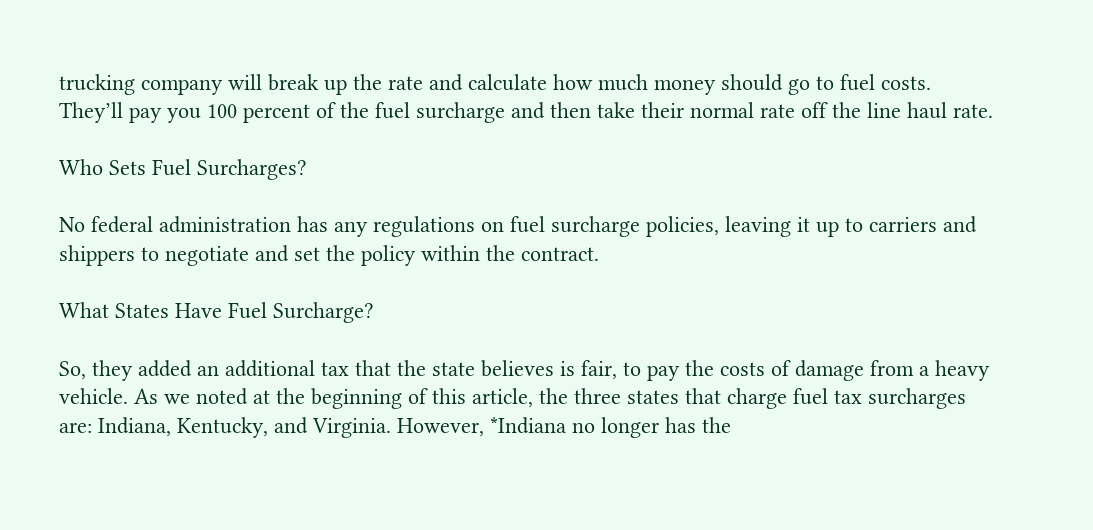trucking company will break up the rate and calculate how much money should go to fuel costs. They’ll pay you 100 percent of the fuel surcharge and then take their normal rate off the line haul rate.

Who Sets Fuel Surcharges?

No federal administration has any regulations on fuel surcharge policies, leaving it up to carriers and shippers to negotiate and set the policy within the contract.

What States Have Fuel Surcharge?

So, they added an additional tax that the state believes is fair, to pay the costs of damage from a heavy vehicle. As we noted at the beginning of this article, the three states that charge fuel tax surcharges are: Indiana, Kentucky, and Virginia. However, *Indiana no longer has the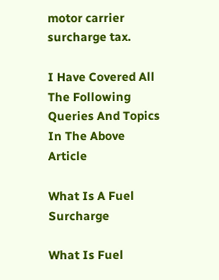motor carrier surcharge tax.

I Have Covered All The Following Queries And Topics In The Above Article

What Is A Fuel Surcharge

What Is Fuel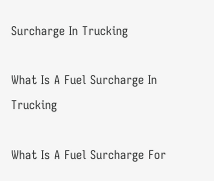Surcharge In Trucking

What Is A Fuel Surcharge In Trucking

What Is A Fuel Surcharge For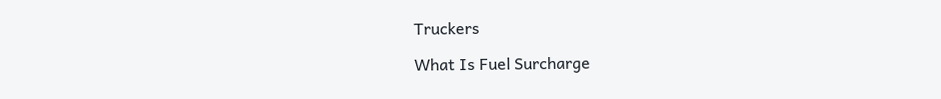Truckers

What Is Fuel Surcharge